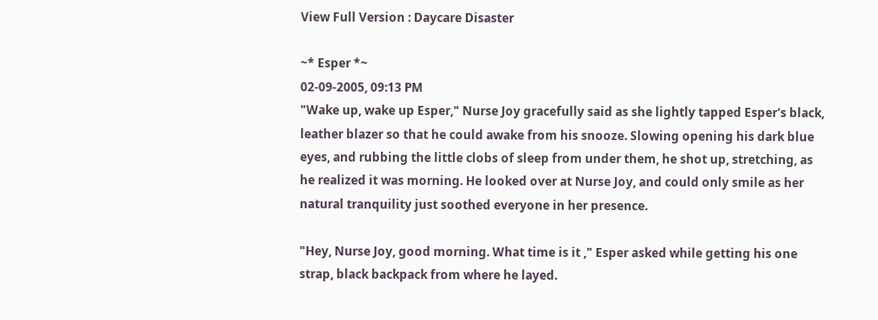View Full Version : Daycare Disaster

~* Esper *~
02-09-2005, 09:13 PM
"Wake up, wake up Esper," Nurse Joy gracefully said as she lightly tapped Esper's black, leather blazer so that he could awake from his snooze. Slowing opening his dark blue eyes, and rubbing the little clobs of sleep from under them, he shot up, stretching, as he realized it was morning. He looked over at Nurse Joy, and could only smile as her natural tranquility just soothed everyone in her presence.

"Hey, Nurse Joy, good morning. What time is it ," Esper asked while getting his one strap, black backpack from where he layed.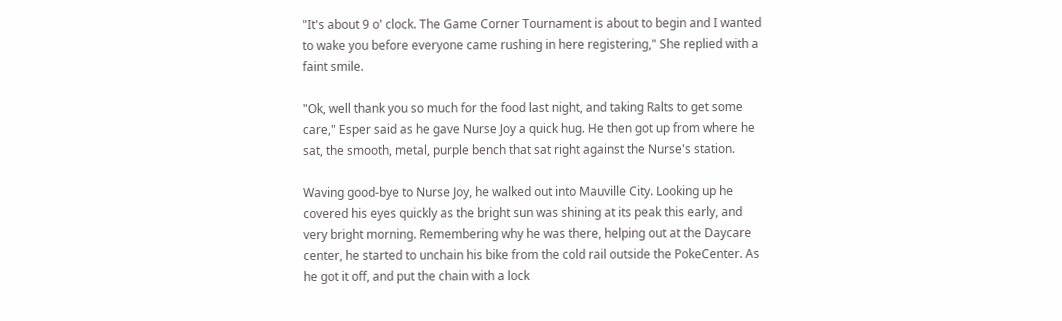"It's about 9 o' clock. The Game Corner Tournament is about to begin and I wanted to wake you before everyone came rushing in here registering," She replied with a faint smile.

"Ok, well thank you so much for the food last night, and taking Ralts to get some care," Esper said as he gave Nurse Joy a quick hug. He then got up from where he sat, the smooth, metal, purple bench that sat right against the Nurse's station.

Waving good-bye to Nurse Joy, he walked out into Mauville City. Looking up he covered his eyes quickly as the bright sun was shining at its peak this early, and very bright morning. Remembering why he was there, helping out at the Daycare center, he started to unchain his bike from the cold rail outside the PokeCenter. As he got it off, and put the chain with a lock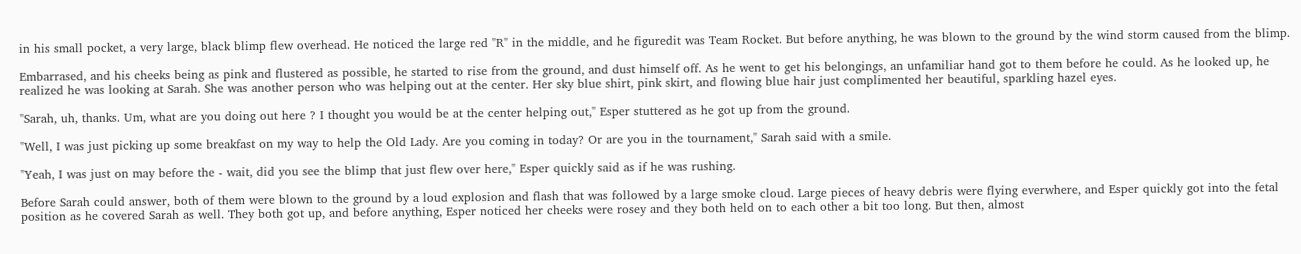in his small pocket, a very large, black blimp flew overhead. He noticed the large red "R" in the middle, and he figuredit was Team Rocket. But before anything, he was blown to the ground by the wind storm caused from the blimp.

Embarrased, and his cheeks being as pink and flustered as possible, he started to rise from the ground, and dust himself off. As he went to get his belongings, an unfamiliar hand got to them before he could. As he looked up, he realized he was looking at Sarah. She was another person who was helping out at the center. Her sky blue shirt, pink skirt, and flowing blue hair just complimented her beautiful, sparkling hazel eyes.

"Sarah, uh, thanks. Um, what are you doing out here ? I thought you would be at the center helping out," Esper stuttered as he got up from the ground.

"Well, I was just picking up some breakfast on my way to help the Old Lady. Are you coming in today? Or are you in the tournament," Sarah said with a smile.

"Yeah, I was just on may before the - wait, did you see the blimp that just flew over here," Esper quickly said as if he was rushing.

Before Sarah could answer, both of them were blown to the ground by a loud explosion and flash that was followed by a large smoke cloud. Large pieces of heavy debris were flying everwhere, and Esper quickly got into the fetal position as he covered Sarah as well. They both got up, and before anything, Esper noticed her cheeks were rosey and they both held on to each other a bit too long. But then, almost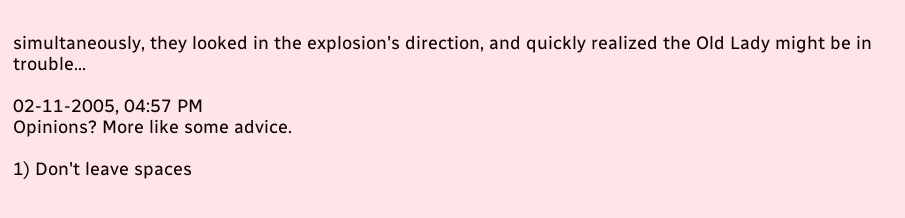simultaneously, they looked in the explosion's direction, and quickly realized the Old Lady might be in trouble...

02-11-2005, 04:57 PM
Opinions? More like some advice.

1) Don't leave spaces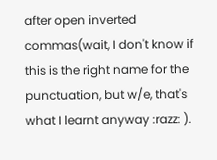after open inverted commas(wait, I don't know if this is the right name for the punctuation, but w/e, that's what I learnt anyway :razz: ).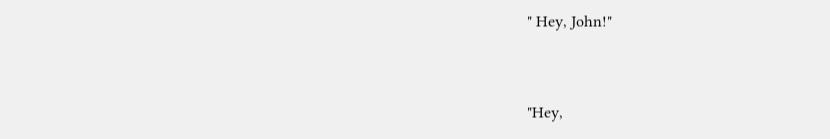" Hey, John!"


"Hey,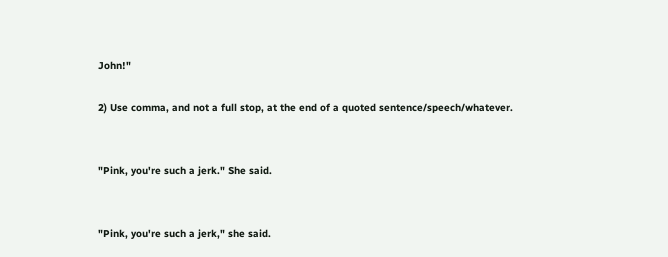John!"

2) Use comma, and not a full stop, at the end of a quoted sentence/speech/whatever.


"Pink, you're such a jerk." She said.


"Pink, you're such a jerk," she said.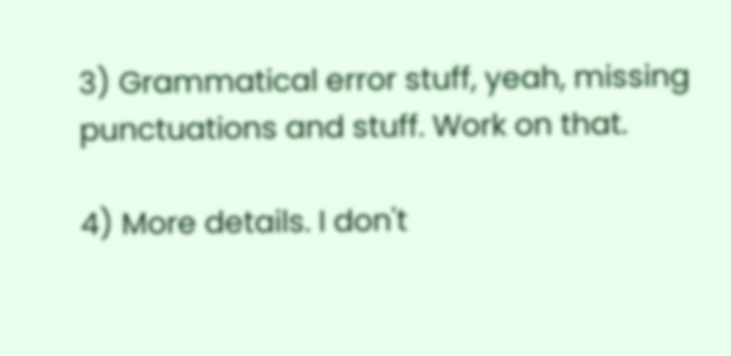3) Grammatical error stuff, yeah, missing punctuations and stuff. Work on that.

4) More details. I don't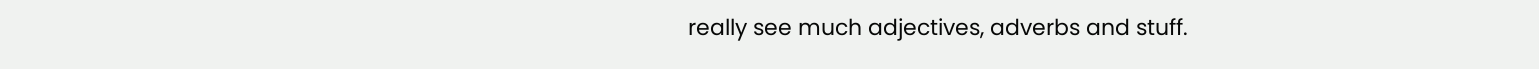really see much adjectives, adverbs and stuff.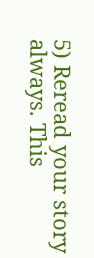5) Reread your story always. This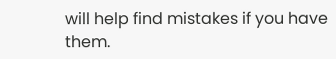will help find mistakes if you have them.